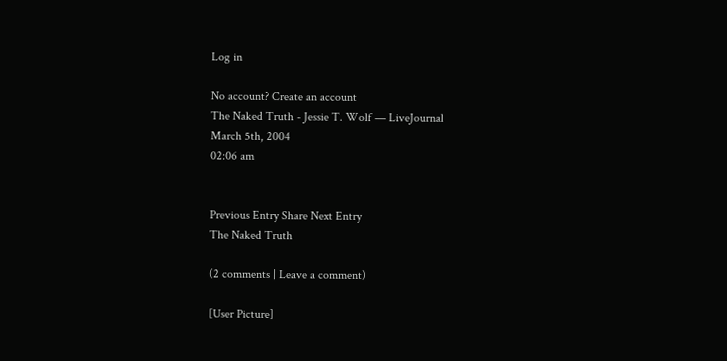Log in

No account? Create an account
The Naked Truth - Jessie T. Wolf — LiveJournal
March 5th, 2004
02:06 am


Previous Entry Share Next Entry
The Naked Truth

(2 comments | Leave a comment)

[User Picture]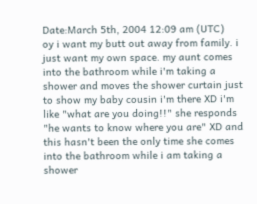Date:March 5th, 2004 12:09 am (UTC)
oy i want my butt out away from family. i just want my own space. my aunt comes into the bathroom while i'm taking a shower and moves the shower curtain just to show my baby cousin i'm there XD i'm like "what are you doing!!" she responds "he wants to know where you are" XD and this hasn't been the only time she comes into the bathroom while i am taking a shower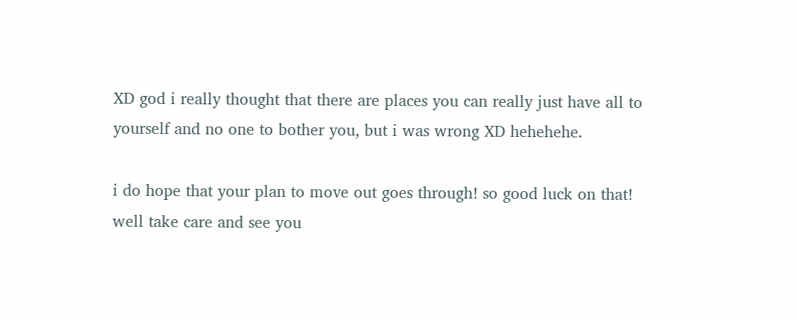XD god i really thought that there are places you can really just have all to yourself and no one to bother you, but i was wrong XD hehehehe.

i do hope that your plan to move out goes through! so good luck on that! well take care and see you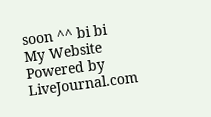soon ^^ bi bi
My Website Powered by LiveJournal.com